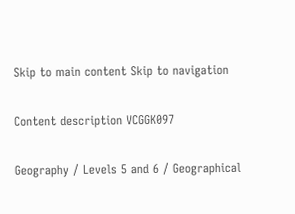Skip to main content Skip to navigation

Content description VCGGK097

Geography / Levels 5 and 6 / Geographical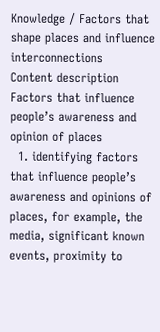Knowledge / Factors that shape places and influence interconnections
Content description
Factors that influence people’s awareness and opinion of places
  1. identifying factors that influence people’s awareness and opinions of places, for example, the media, significant known events, proximity to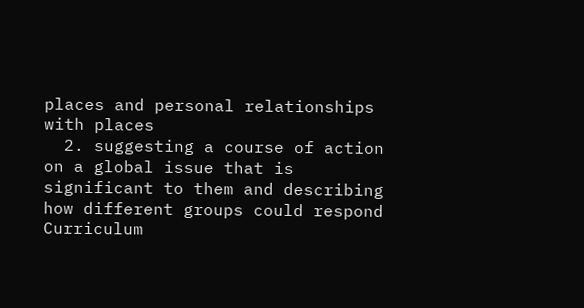places and personal relationships with places
  2. suggesting a course of action on a global issue that is significant to them and describing how different groups could respond
Curriculum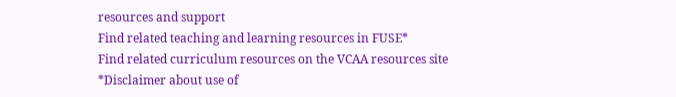resources and support
Find related teaching and learning resources in FUSE*
Find related curriculum resources on the VCAA resources site
*Disclaimer about use of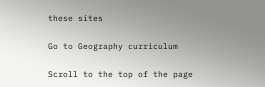these sites

Go to Geography curriculum

Scroll to the top of the page